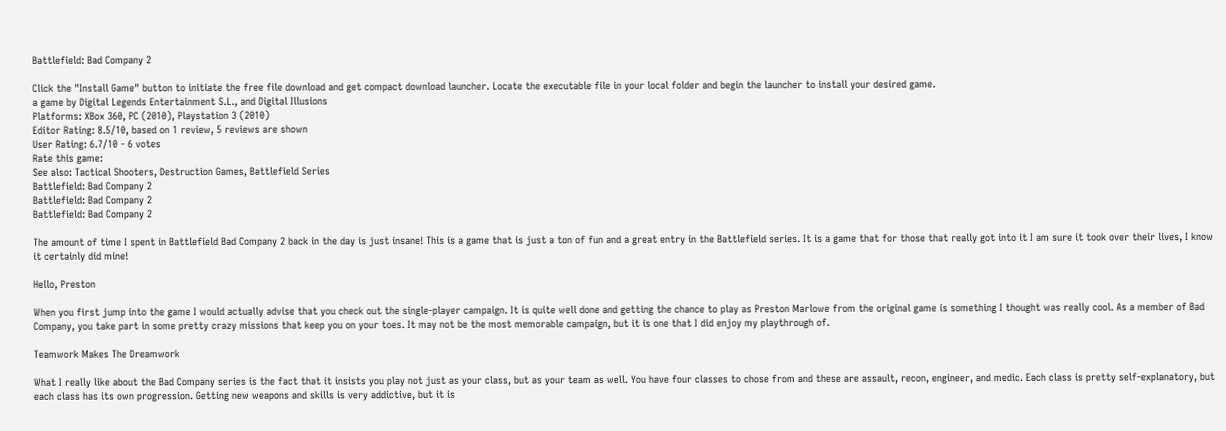Battlefield: Bad Company 2

Click the "Install Game" button to initiate the free file download and get compact download launcher. Locate the executable file in your local folder and begin the launcher to install your desired game.
a game by Digital Legends Entertainment S.L., and Digital Illusions
Platforms: XBox 360, PC (2010), Playstation 3 (2010)
Editor Rating: 8.5/10, based on 1 review, 5 reviews are shown
User Rating: 6.7/10 - 6 votes
Rate this game:
See also: Tactical Shooters, Destruction Games, Battlefield Series
Battlefield: Bad Company 2
Battlefield: Bad Company 2
Battlefield: Bad Company 2

The amount of time I spent in Battlefield Bad Company 2 back in the day is just insane! This is a game that is just a ton of fun and a great entry in the Battlefield series. It is a game that for those that really got into it I am sure it took over their lives, I know it certainly did mine!

Hello, Preston

When you first jump into the game I would actually advise that you check out the single-player campaign. It is quite well done and getting the chance to play as Preston Marlowe from the original game is something I thought was really cool. As a member of Bad Company, you take part in some pretty crazy missions that keep you on your toes. It may not be the most memorable campaign, but it is one that I did enjoy my playthrough of.

Teamwork Makes The Dreamwork

What I really like about the Bad Company series is the fact that it insists you play not just as your class, but as your team as well. You have four classes to chose from and these are assault, recon, engineer, and medic. Each class is pretty self-explanatory, but each class has its own progression. Getting new weapons and skills is very addictive, but it is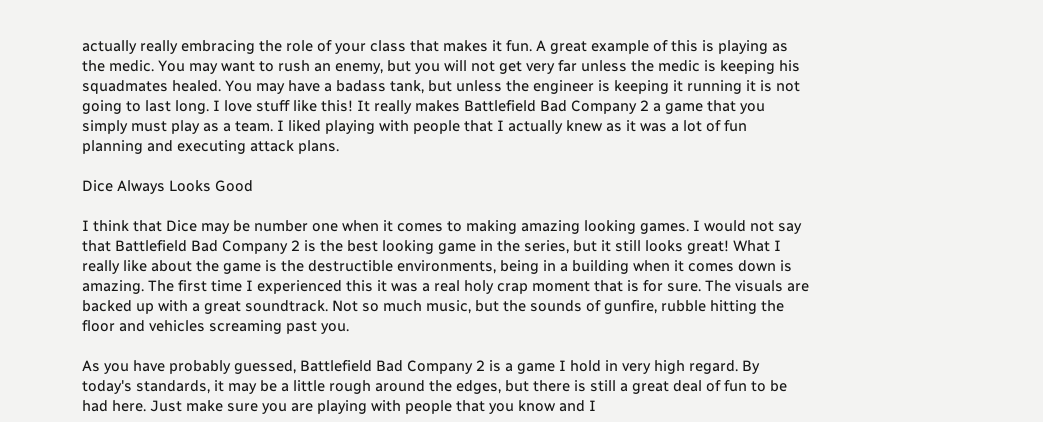actually really embracing the role of your class that makes it fun. A great example of this is playing as the medic. You may want to rush an enemy, but you will not get very far unless the medic is keeping his squadmates healed. You may have a badass tank, but unless the engineer is keeping it running it is not going to last long. I love stuff like this! It really makes Battlefield Bad Company 2 a game that you simply must play as a team. I liked playing with people that I actually knew as it was a lot of fun planning and executing attack plans.

Dice Always Looks Good

I think that Dice may be number one when it comes to making amazing looking games. I would not say that Battlefield Bad Company 2 is the best looking game in the series, but it still looks great! What I really like about the game is the destructible environments, being in a building when it comes down is amazing. The first time I experienced this it was a real holy crap moment that is for sure. The visuals are backed up with a great soundtrack. Not so much music, but the sounds of gunfire, rubble hitting the floor and vehicles screaming past you.

As you have probably guessed, Battlefield Bad Company 2 is a game I hold in very high regard. By today's standards, it may be a little rough around the edges, but there is still a great deal of fun to be had here. Just make sure you are playing with people that you know and I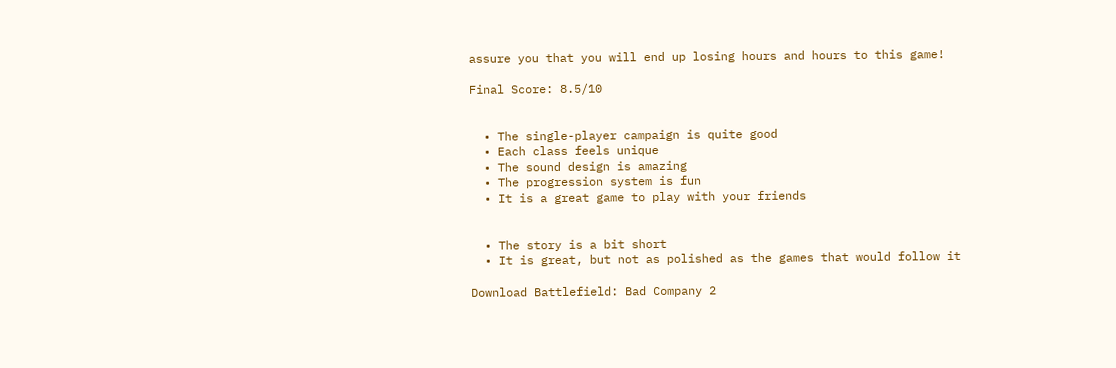assure you that you will end up losing hours and hours to this game!

Final Score: 8.5/10


  • The single-player campaign is quite good
  • Each class feels unique
  • The sound design is amazing
  • The progression system is fun
  • It is a great game to play with your friends


  • The story is a bit short
  • It is great, but not as polished as the games that would follow it

Download Battlefield: Bad Company 2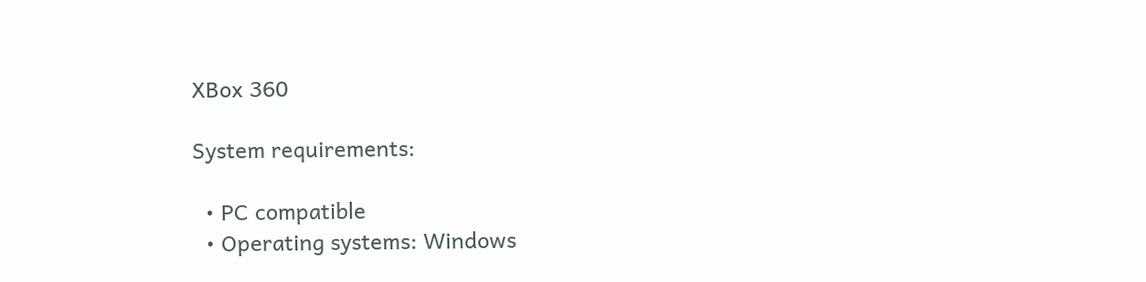XBox 360

System requirements:

  • PC compatible
  • Operating systems: Windows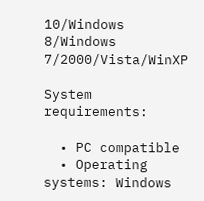10/Windows 8/Windows 7/2000/Vista/WinXP

System requirements:

  • PC compatible
  • Operating systems: Windows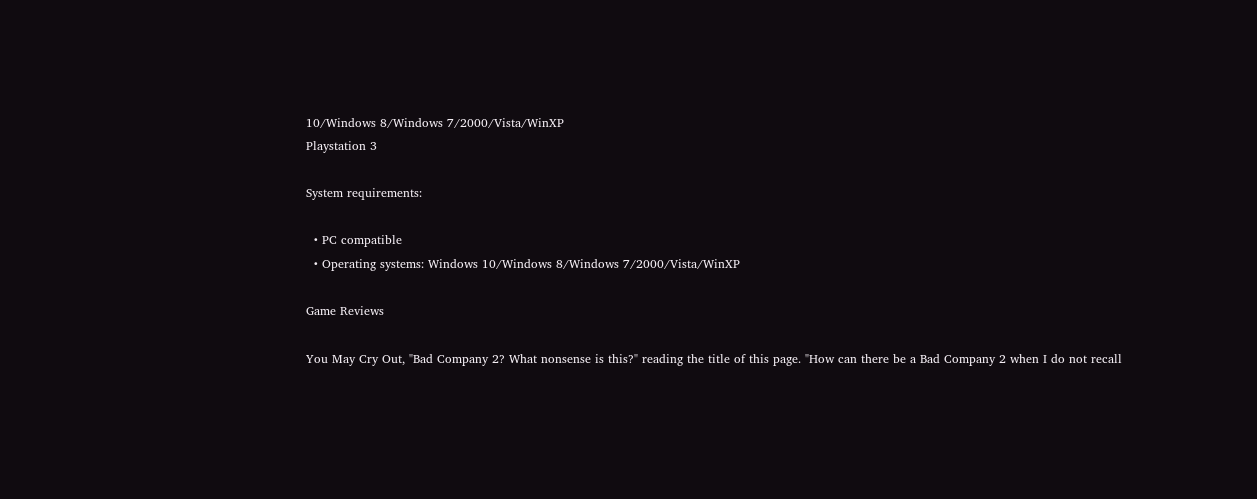10/Windows 8/Windows 7/2000/Vista/WinXP
Playstation 3

System requirements:

  • PC compatible
  • Operating systems: Windows 10/Windows 8/Windows 7/2000/Vista/WinXP

Game Reviews

You May Cry Out, "Bad Company 2? What nonsense is this?" reading the title of this page. "How can there be a Bad Company 2 when I do not recall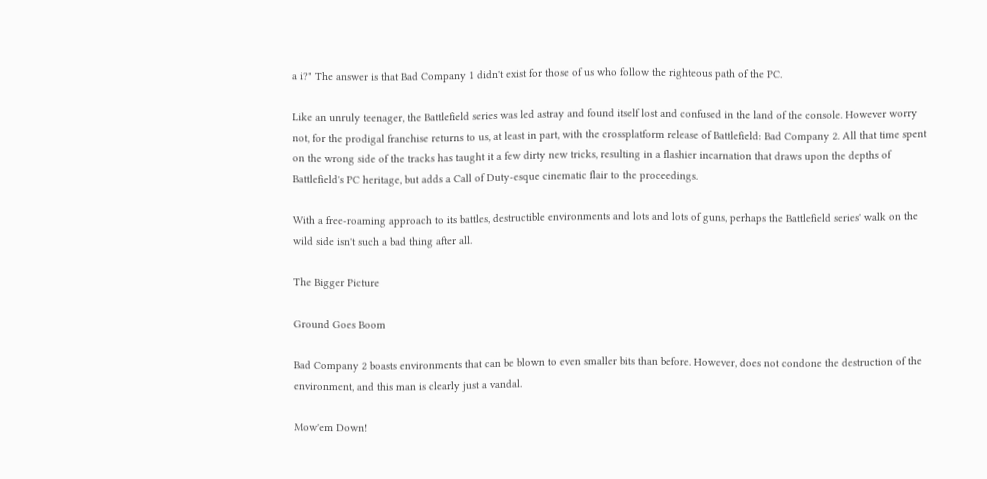a i?" The answer is that Bad Company 1 didn't exist for those of us who follow the righteous path of the PC.

Like an unruly teenager, the Battlefield series was led astray and found itself lost and confused in the land of the console. However worry not, for the prodigal franchise returns to us, at least in part, with the crossplatform release of Battlefield: Bad Company 2. All that time spent on the wrong side of the tracks has taught it a few dirty new tricks, resulting in a flashier incarnation that draws upon the depths of Battlefield's PC heritage, but adds a Call of Duty-esque cinematic flair to the proceedings.

With a free-roaming approach to its battles, destructible environments and lots and lots of guns, perhaps the Battlefield series' walk on the wild side isn't such a bad thing after all.

The Bigger Picture

Ground Goes Boom

Bad Company 2 boasts environments that can be blown to even smaller bits than before. However, does not condone the destruction of the environment, and this man is clearly just a vandal.

Mow'em Down!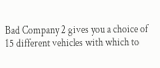Bad Company 2 gives you a choice of 15 different vehicles with which to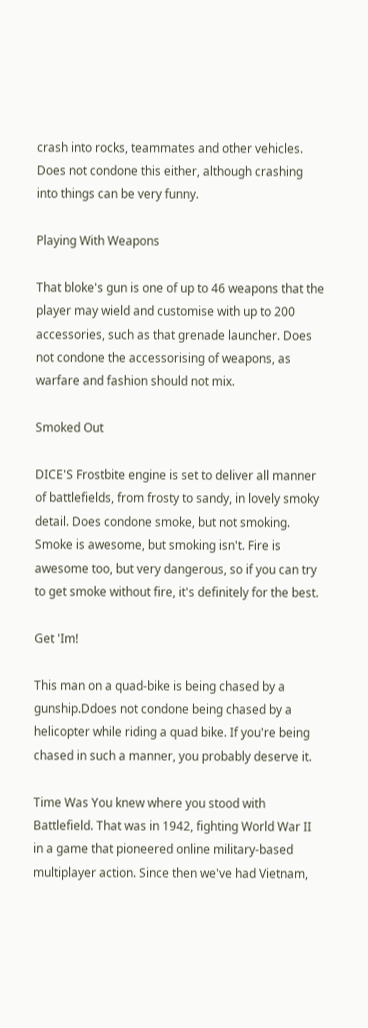crash into rocks, teammates and other vehicles. Does not condone this either, although crashing into things can be very funny.

Playing With Weapons

That bloke's gun is one of up to 46 weapons that the player may wield and customise with up to 200 accessories, such as that grenade launcher. Does not condone the accessorising of weapons, as warfare and fashion should not mix.

Smoked Out

DICE'S Frostbite engine is set to deliver all manner of battlefields, from frosty to sandy, in lovely smoky detail. Does condone smoke, but not smoking. Smoke is awesome, but smoking isn't. Fire is awesome too, but very dangerous, so if you can try to get smoke without fire, it's definitely for the best.

Get 'Im!

This man on a quad-bike is being chased by a gunship.Ddoes not condone being chased by a helicopter while riding a quad bike. If you're being chased in such a manner, you probably deserve it.

Time Was You knew where you stood with Battlefield. That was in 1942, fighting World War II in a game that pioneered online military-based multiplayer action. Since then we've had Vietnam,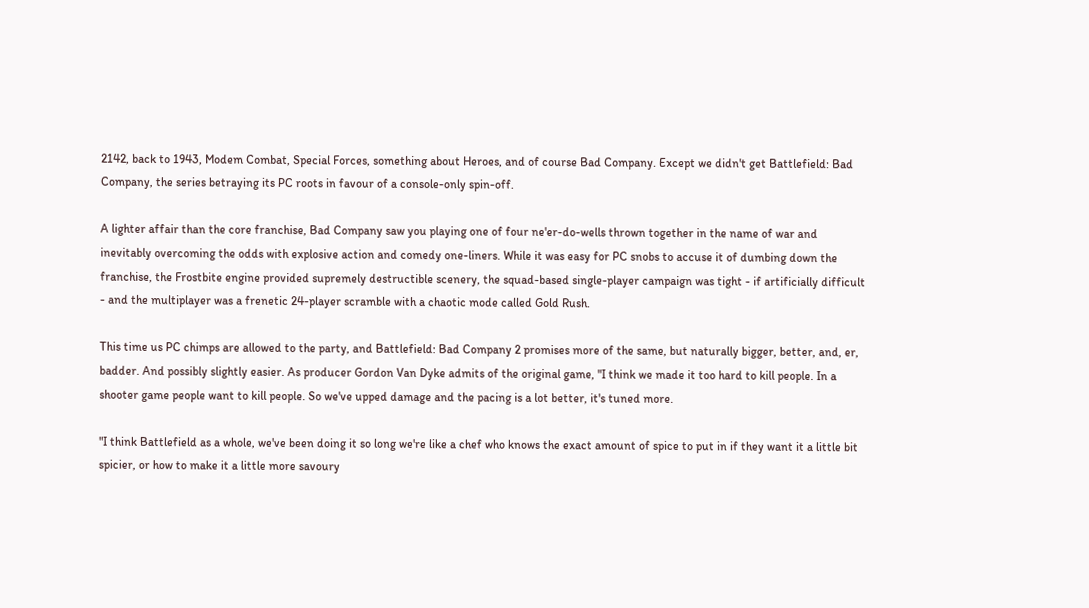2142, back to 1943, Modem Combat, Special Forces, something about Heroes, and of course Bad Company. Except we didn't get Battlefield: Bad Company, the series betraying its PC roots in favour of a console-only spin-off.

A lighter affair than the core franchise, Bad Company saw you playing one of four ne'er-do-wells thrown together in the name of war and inevitably overcoming the odds with explosive action and comedy one-liners. While it was easy for PC snobs to accuse it of dumbing down the franchise, the Frostbite engine provided supremely destructible scenery, the squad-based single-player campaign was tight - if artificially difficult - and the multiplayer was a frenetic 24-player scramble with a chaotic mode called Gold Rush.

This time us PC chimps are allowed to the party, and Battlefield: Bad Company 2 promises more of the same, but naturally bigger, better, and, er, badder. And possibly slightly easier. As producer Gordon Van Dyke admits of the original game, "I think we made it too hard to kill people. In a shooter game people want to kill people. So we've upped damage and the pacing is a lot better, it's tuned more.

"I think Battlefield as a whole, we've been doing it so long we're like a chef who knows the exact amount of spice to put in if they want it a little bit spicier, or how to make it a little more savoury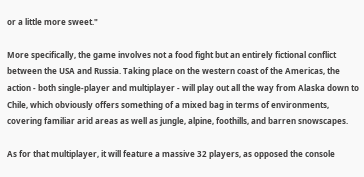or a little more sweet."

More specifically, the game involves not a food fight but an entirely fictional conflict between the USA and Russia. Taking place on the western coast of the Americas, the action - both single-player and multiplayer - will play out all the way from Alaska down to Chile, which obviously offers something of a mixed bag in terms of environments, covering familiar arid areas as well as jungle, alpine, foothills, and barren snowscapes.

As for that multiplayer, it will feature a massive 32 players, as opposed the console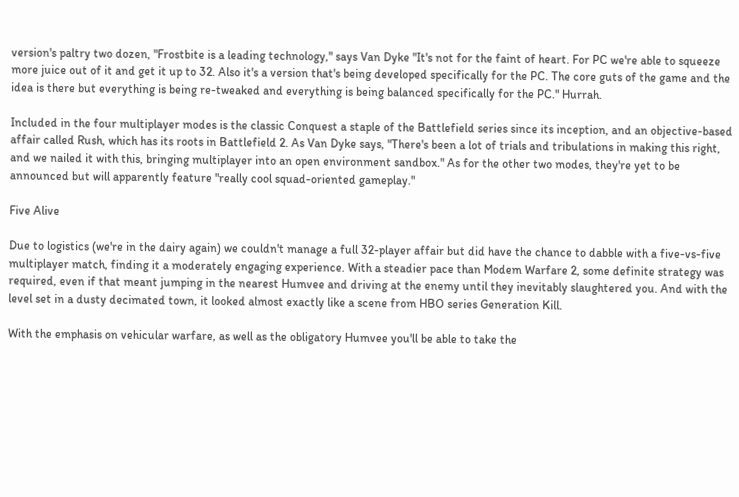version's paltry two dozen, "Frostbite is a leading technology," says Van Dyke "It's not for the faint of heart. For PC we're able to squeeze more juice out of it and get it up to 32. Also it's a version that's being developed specifically for the PC. The core guts of the game and the idea is there but everything is being re-tweaked and everything is being balanced specifically for the PC." Hurrah.

Included in the four multiplayer modes is the classic Conquest a staple of the Battlefield series since its inception, and an objective-based affair called Rush, which has its roots in Battlefield 2. As Van Dyke says, "There's been a lot of trials and tribulations in making this right, and we nailed it with this, bringing multiplayer into an open environment sandbox." As for the other two modes, they're yet to be announced but will apparently feature "really cool squad-oriented gameplay."

Five Alive

Due to logistics (we're in the dairy again) we couldn't manage a full 32-player affair but did have the chance to dabble with a five-vs-five multiplayer match, finding it a moderately engaging experience. With a steadier pace than Modem Warfare 2, some definite strategy was required, even if that meant jumping in the nearest Humvee and driving at the enemy until they inevitably slaughtered you. And with the level set in a dusty decimated town, it looked almost exactly like a scene from HBO series Generation Kill.

With the emphasis on vehicular warfare, as well as the obligatory Humvee you'll be able to take the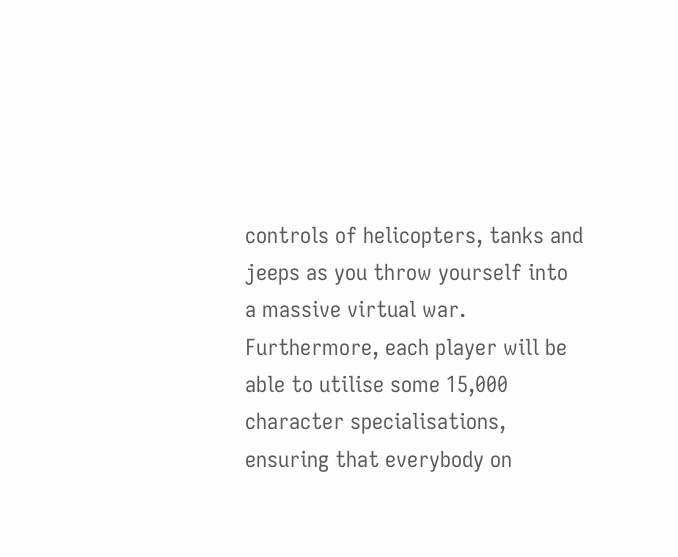controls of helicopters, tanks and jeeps as you throw yourself into a massive virtual war. Furthermore, each player will be able to utilise some 15,000 character specialisations, ensuring that everybody on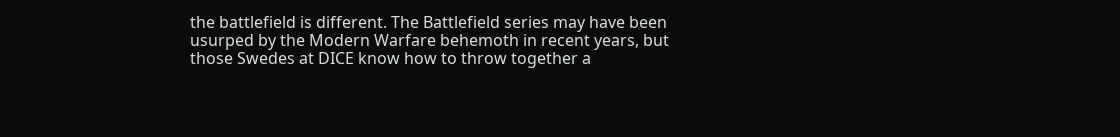the battlefield is different. The Battlefield series may have been usurped by the Modern Warfare behemoth in recent years, but those Swedes at DICE know how to throw together a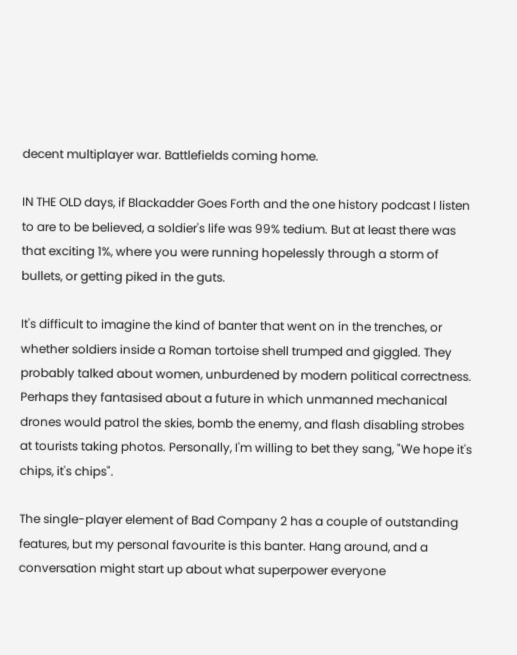decent multiplayer war. Battlefields coming home.

IN THE OLD days, if Blackadder Goes Forth and the one history podcast I listen to are to be believed, a soldier's life was 99% tedium. But at least there was that exciting 1%, where you were running hopelessly through a storm of bullets, or getting piked in the guts.

It's difficult to imagine the kind of banter that went on in the trenches, or whether soldiers inside a Roman tortoise shell trumped and giggled. They probably talked about women, unburdened by modern political correctness. Perhaps they fantasised about a future in which unmanned mechanical drones would patrol the skies, bomb the enemy, and flash disabling strobes at tourists taking photos. Personally, I'm willing to bet they sang, "We hope it's chips, it's chips".

The single-player element of Bad Company 2 has a couple of outstanding features, but my personal favourite is this banter. Hang around, and a conversation might start up about what superpower everyone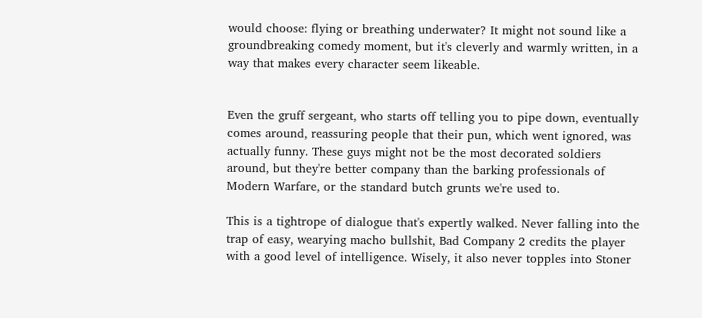would choose: flying or breathing underwater? It might not sound like a groundbreaking comedy moment, but it's cleverly and warmly written, in a way that makes every character seem likeable.


Even the gruff sergeant, who starts off telling you to pipe down, eventually comes around, reassuring people that their pun, which went ignored, was actually funny. These guys might not be the most decorated soldiers around, but they're better company than the barking professionals of Modern Warfare, or the standard butch grunts we're used to.

This is a tightrope of dialogue that's expertly walked. Never falling into the trap of easy, wearying macho bullshit, Bad Company 2 credits the player with a good level of intelligence. Wisely, it also never topples into Stoner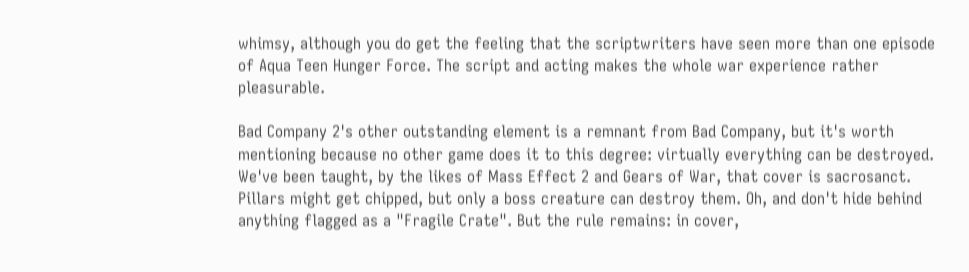whimsy, although you do get the feeling that the scriptwriters have seen more than one episode of Aqua Teen Hunger Force. The script and acting makes the whole war experience rather pleasurable.

Bad Company 2's other outstanding element is a remnant from Bad Company, but it's worth mentioning because no other game does it to this degree: virtually everything can be destroyed. We've been taught, by the likes of Mass Effect 2 and Gears of War, that cover is sacrosanct. Pillars might get chipped, but only a boss creature can destroy them. Oh, and don't hide behind anything flagged as a "Fragile Crate". But the rule remains: in cover,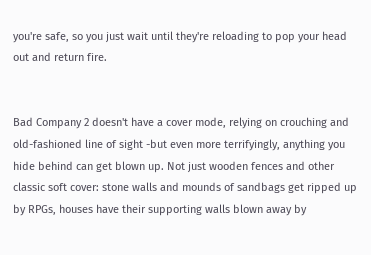you're safe, so you just wait until they're reloading to pop your head out and return fire.


Bad Company 2 doesn't have a cover mode, relying on crouching and old-fashioned line of sight -but even more terrifyingly, anything you hide behind can get blown up. Not just wooden fences and other classic soft cover: stone walls and mounds of sandbags get ripped up by RPGs, houses have their supporting walls blown away by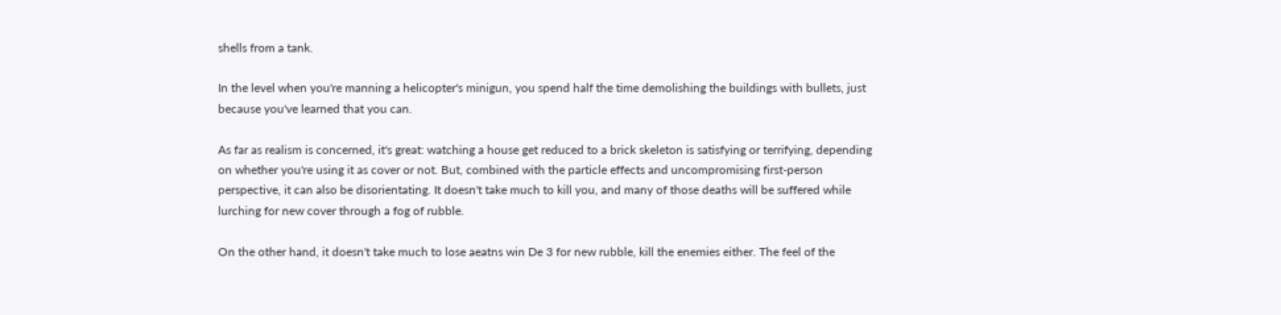shells from a tank.

In the level when you're manning a helicopter's minigun, you spend half the time demolishing the buildings with bullets, just because you've learned that you can.

As far as realism is concerned, it's great: watching a house get reduced to a brick skeleton is satisfying or terrifying, depending on whether you're using it as cover or not. But, combined with the particle effects and uncompromising first-person perspective, it can also be disorientating. It doesn't take much to kill you, and many of those deaths will be suffered while lurching for new cover through a fog of rubble.

On the other hand, it doesn't take much to lose aeatns win De 3 for new rubble, kill the enemies either. The feel of the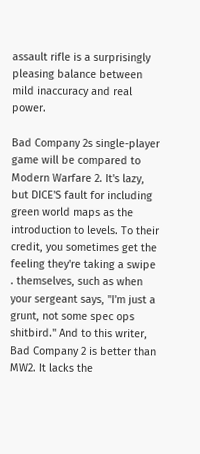assault rifle is a surprisingly pleasing balance between mild inaccuracy and real power.

Bad Company 2s single-player game will be compared to Modern Warfare 2. It's lazy, but DICE'S fault for including green world maps as the introduction to levels. To their credit, you sometimes get the feeling they're taking a swipe . themselves, such as when your sergeant says, "I'm just a grunt, not some spec ops shitbird." And to this writer, Bad Company 2 is better than MW2. It lacks the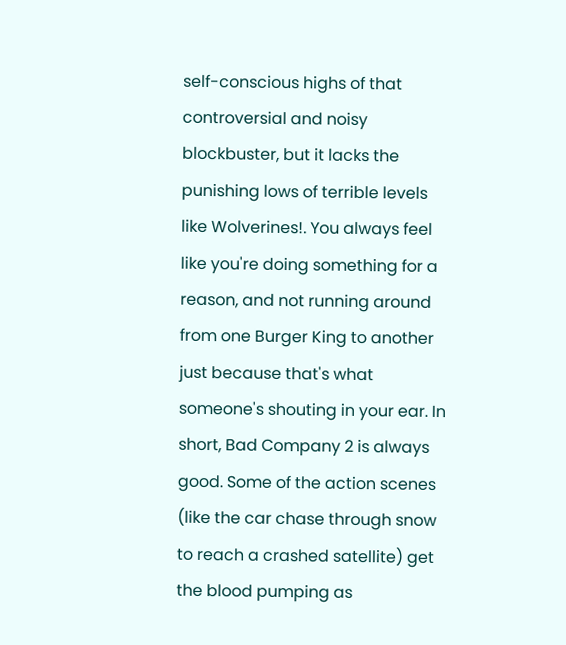self-conscious highs of that controversial and noisy blockbuster, but it lacks the punishing lows of terrible levels like Wolverines!. You always feel like you're doing something for a reason, and not running around from one Burger King to another just because that's what someone's shouting in your ear. In short, Bad Company 2 is always good. Some of the action scenes (like the car chase through snow to reach a crashed satellite) get the blood pumping as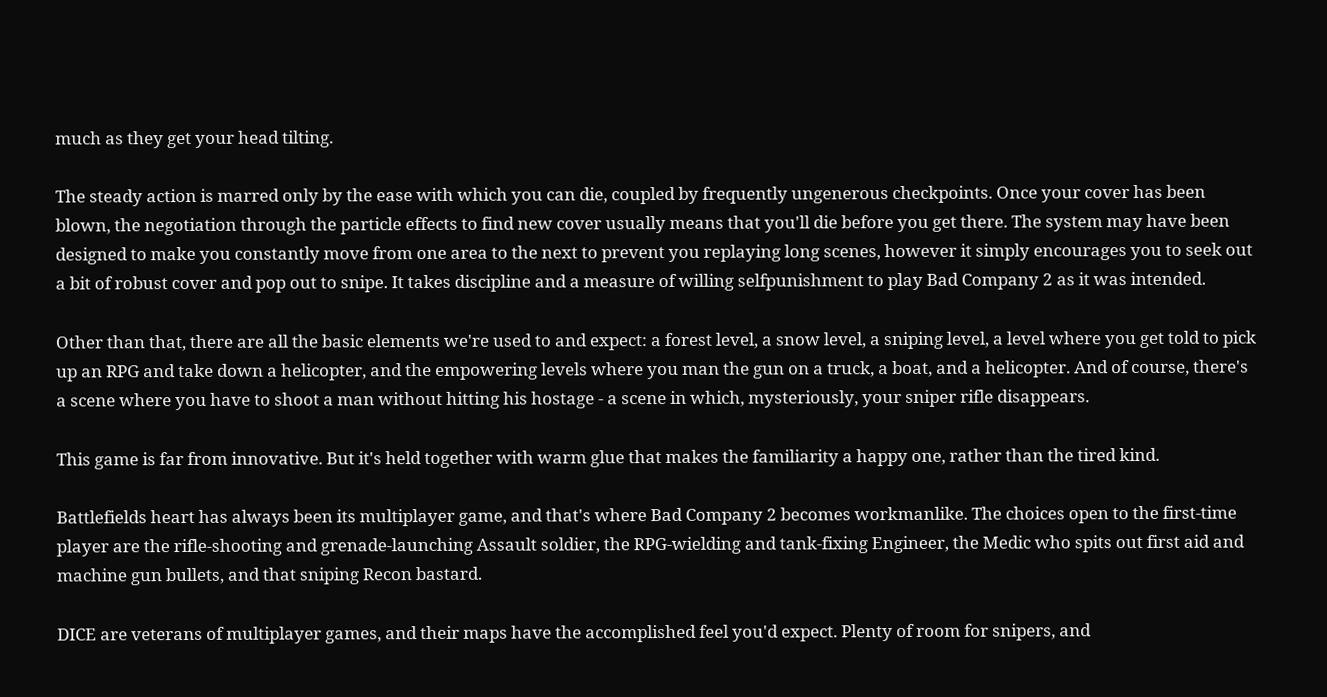much as they get your head tilting.

The steady action is marred only by the ease with which you can die, coupled by frequently ungenerous checkpoints. Once your cover has been blown, the negotiation through the particle effects to find new cover usually means that you'll die before you get there. The system may have been designed to make you constantly move from one area to the next to prevent you replaying long scenes, however it simply encourages you to seek out a bit of robust cover and pop out to snipe. It takes discipline and a measure of willing selfpunishment to play Bad Company 2 as it was intended.

Other than that, there are all the basic elements we're used to and expect: a forest level, a snow level, a sniping level, a level where you get told to pick up an RPG and take down a helicopter, and the empowering levels where you man the gun on a truck, a boat, and a helicopter. And of course, there's a scene where you have to shoot a man without hitting his hostage - a scene in which, mysteriously, your sniper rifle disappears.

This game is far from innovative. But it's held together with warm glue that makes the familiarity a happy one, rather than the tired kind.

Battlefields heart has always been its multiplayer game, and that's where Bad Company 2 becomes workmanlike. The choices open to the first-time player are the rifle-shooting and grenade-launching Assault soldier, the RPG-wielding and tank-fixing Engineer, the Medic who spits out first aid and machine gun bullets, and that sniping Recon bastard.

DICE are veterans of multiplayer games, and their maps have the accomplished feel you'd expect. Plenty of room for snipers, and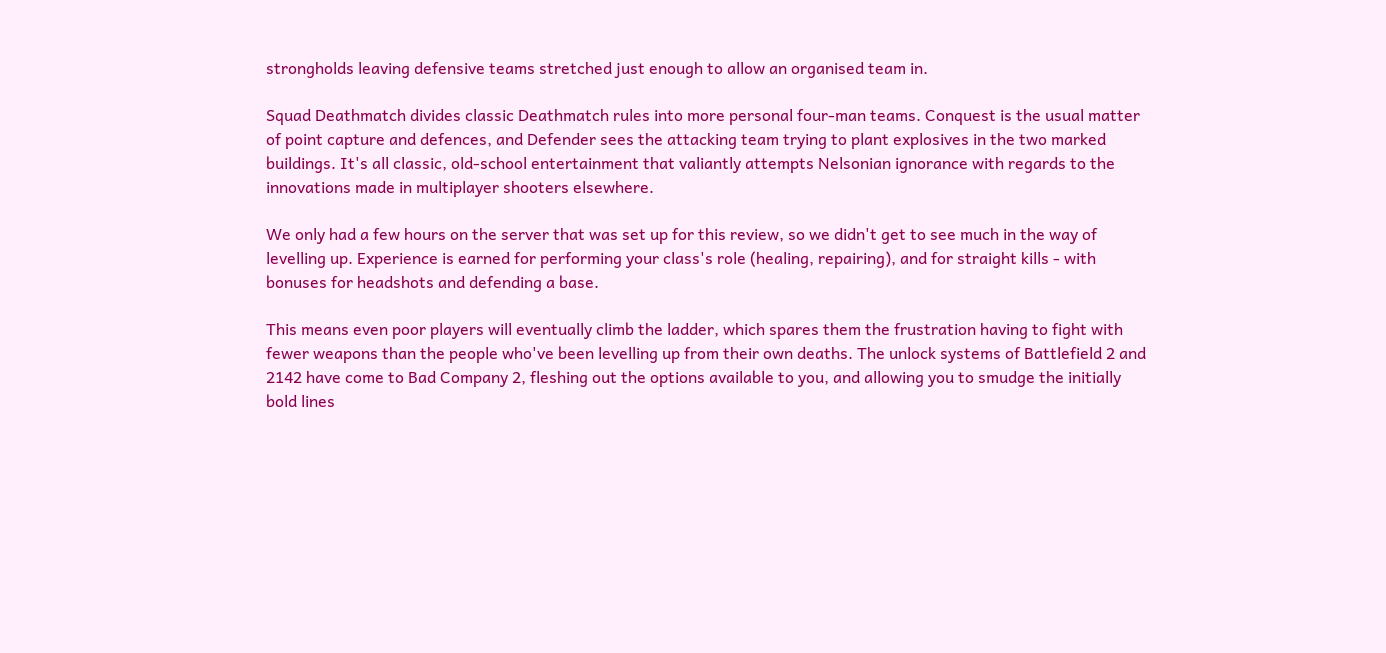strongholds leaving defensive teams stretched just enough to allow an organised team in.

Squad Deathmatch divides classic Deathmatch rules into more personal four-man teams. Conquest is the usual matter of point capture and defences, and Defender sees the attacking team trying to plant explosives in the two marked buildings. It's all classic, old-school entertainment that valiantly attempts Nelsonian ignorance with regards to the innovations made in multiplayer shooters elsewhere.

We only had a few hours on the server that was set up for this review, so we didn't get to see much in the way of levelling up. Experience is earned for performing your class's role (healing, repairing), and for straight kills - with bonuses for headshots and defending a base.

This means even poor players will eventually climb the ladder, which spares them the frustration having to fight with fewer weapons than the people who've been levelling up from their own deaths. The unlock systems of Battlefield 2 and 2142 have come to Bad Company 2, fleshing out the options available to you, and allowing you to smudge the initially bold lines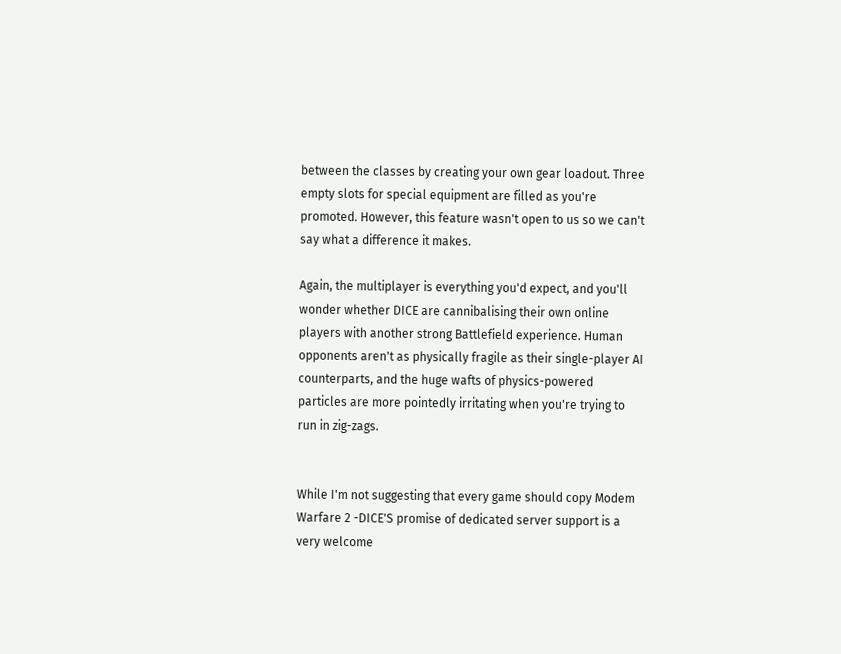between the classes by creating your own gear loadout. Three empty slots for special equipment are filled as you're promoted. However, this feature wasn't open to us so we can't say what a difference it makes.

Again, the multiplayer is everything you'd expect, and you'll wonder whether DICE are cannibalising their own online players with another strong Battlefield experience. Human opponents aren't as physically fragile as their single-player AI counterparts, and the huge wafts of physics-powered particles are more pointedly irritating when you're trying to run in zig-zags.


While I'm not suggesting that every game should copy Modem Warfare 2 -DICE'S promise of dedicated server support is a very welcome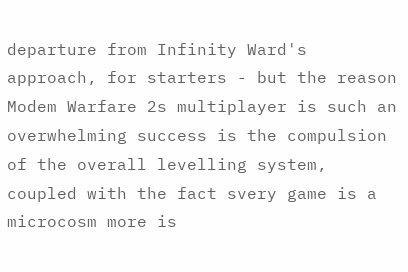departure from Infinity Ward's approach, for starters - but the reason Modem Warfare 2s multiplayer is such an overwhelming success is the compulsion of the overall levelling system, coupled with the fact svery game is a microcosm more is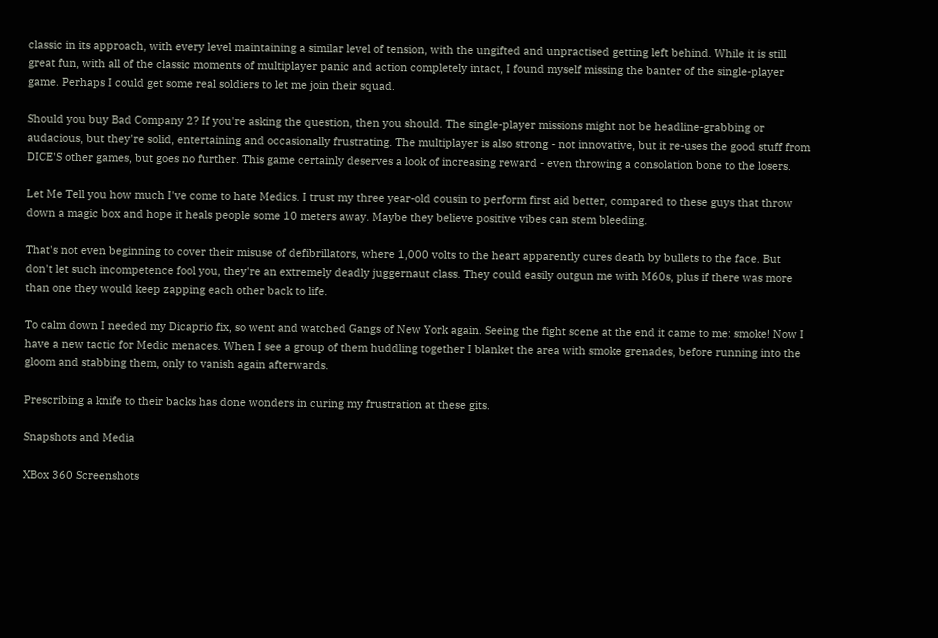classic in its approach, with every level maintaining a similar level of tension, with the ungifted and unpractised getting left behind. While it is still great fun, with all of the classic moments of multiplayer panic and action completely intact, I found myself missing the banter of the single-player game. Perhaps I could get some real soldiers to let me join their squad.

Should you buy Bad Company 2? If you're asking the question, then you should. The single-player missions might not be headline-grabbing or audacious, but they're solid, entertaining and occasionally frustrating. The multiplayer is also strong - not innovative, but it re-uses the good stuff from DICE'S other games, but goes no further. This game certainly deserves a look of increasing reward - even throwing a consolation bone to the losers.

Let Me Tell you how much I've come to hate Medics. I trust my three year-old cousin to perform first aid better, compared to these guys that throw down a magic box and hope it heals people some 10 meters away. Maybe they believe positive vibes can stem bleeding.

That's not even beginning to cover their misuse of defibrillators, where 1,000 volts to the heart apparently cures death by bullets to the face. But don't let such incompetence fool you, they're an extremely deadly juggernaut class. They could easily outgun me with M60s, plus if there was more than one they would keep zapping each other back to life.

To calm down I needed my Dicaprio fix, so went and watched Gangs of New York again. Seeing the fight scene at the end it came to me: smoke! Now I have a new tactic for Medic menaces. When I see a group of them huddling together I blanket the area with smoke grenades, before running into the gloom and stabbing them, only to vanish again afterwards.

Prescribing a knife to their backs has done wonders in curing my frustration at these gits.

Snapshots and Media

XBox 360 Screenshots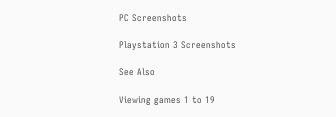PC Screenshots

Playstation 3 Screenshots

See Also

Viewing games 1 to 19